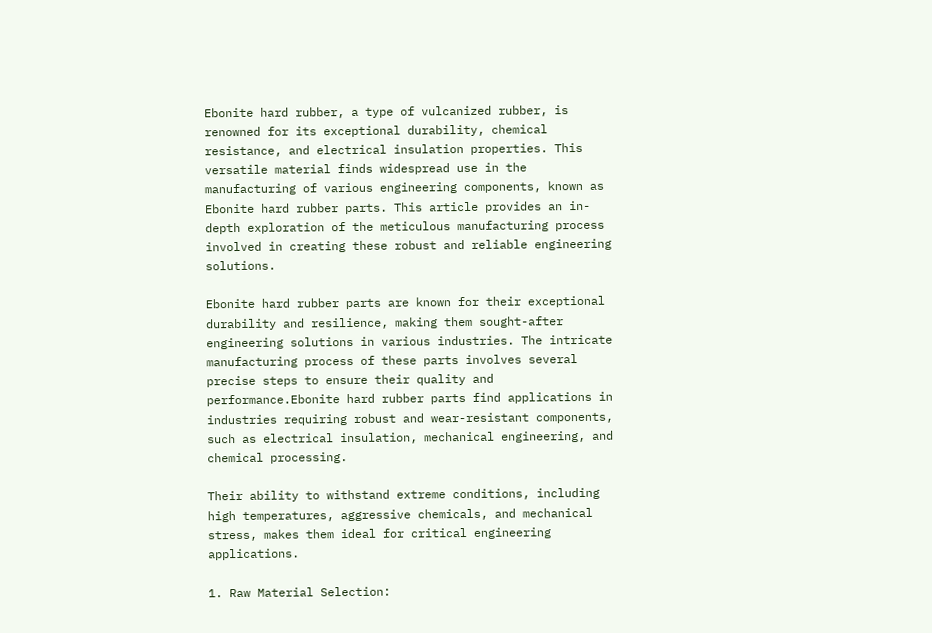Ebonite hard rubber, a type of vulcanized rubber, is renowned for its exceptional durability, chemical resistance, and electrical insulation properties. This versatile material finds widespread use in the manufacturing of various engineering components, known as Ebonite hard rubber parts. This article provides an in-depth exploration of the meticulous manufacturing process involved in creating these robust and reliable engineering solutions.

Ebonite hard rubber parts are known for their exceptional durability and resilience, making them sought-after engineering solutions in various industries. The intricate manufacturing process of these parts involves several precise steps to ensure their quality and performance.Ebonite hard rubber parts find applications in industries requiring robust and wear-resistant components, such as electrical insulation, mechanical engineering, and chemical processing.

Their ability to withstand extreme conditions, including high temperatures, aggressive chemicals, and mechanical stress, makes them ideal for critical engineering applications.

1. Raw Material Selection: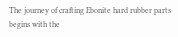The journey of crafting Ebonite hard rubber parts begins with the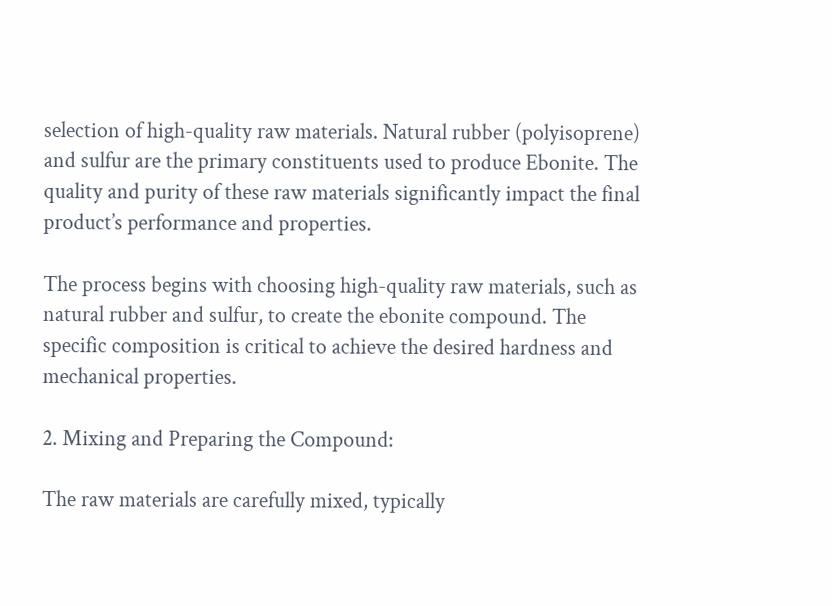selection of high-quality raw materials. Natural rubber (polyisoprene) and sulfur are the primary constituents used to produce Ebonite. The quality and purity of these raw materials significantly impact the final product’s performance and properties.

The process begins with choosing high-quality raw materials, such as natural rubber and sulfur, to create the ebonite compound. The specific composition is critical to achieve the desired hardness and mechanical properties.

2. Mixing and Preparing the Compound:

The raw materials are carefully mixed, typically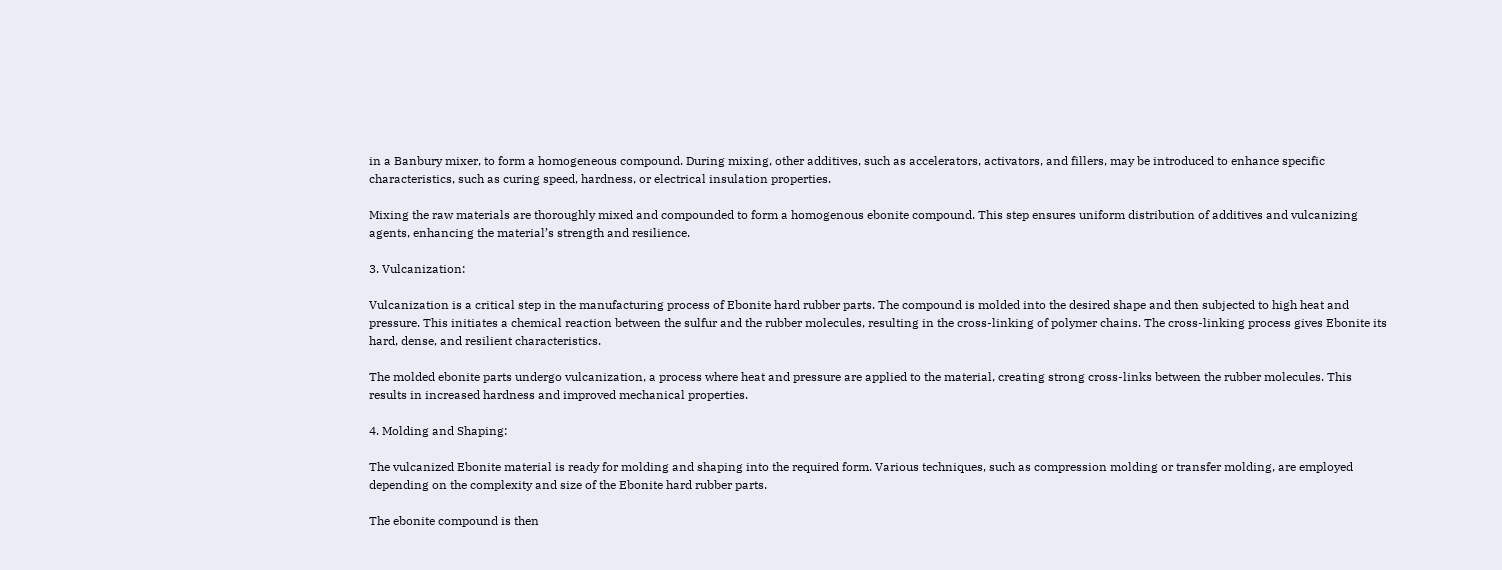in a Banbury mixer, to form a homogeneous compound. During mixing, other additives, such as accelerators, activators, and fillers, may be introduced to enhance specific characteristics, such as curing speed, hardness, or electrical insulation properties.

Mixing the raw materials are thoroughly mixed and compounded to form a homogenous ebonite compound. This step ensures uniform distribution of additives and vulcanizing agents, enhancing the material’s strength and resilience.

3. Vulcanization:

Vulcanization is a critical step in the manufacturing process of Ebonite hard rubber parts. The compound is molded into the desired shape and then subjected to high heat and pressure. This initiates a chemical reaction between the sulfur and the rubber molecules, resulting in the cross-linking of polymer chains. The cross-linking process gives Ebonite its hard, dense, and resilient characteristics.

The molded ebonite parts undergo vulcanization, a process where heat and pressure are applied to the material, creating strong cross-links between the rubber molecules. This results in increased hardness and improved mechanical properties.

4. Molding and Shaping:

The vulcanized Ebonite material is ready for molding and shaping into the required form. Various techniques, such as compression molding or transfer molding, are employed depending on the complexity and size of the Ebonite hard rubber parts.

The ebonite compound is then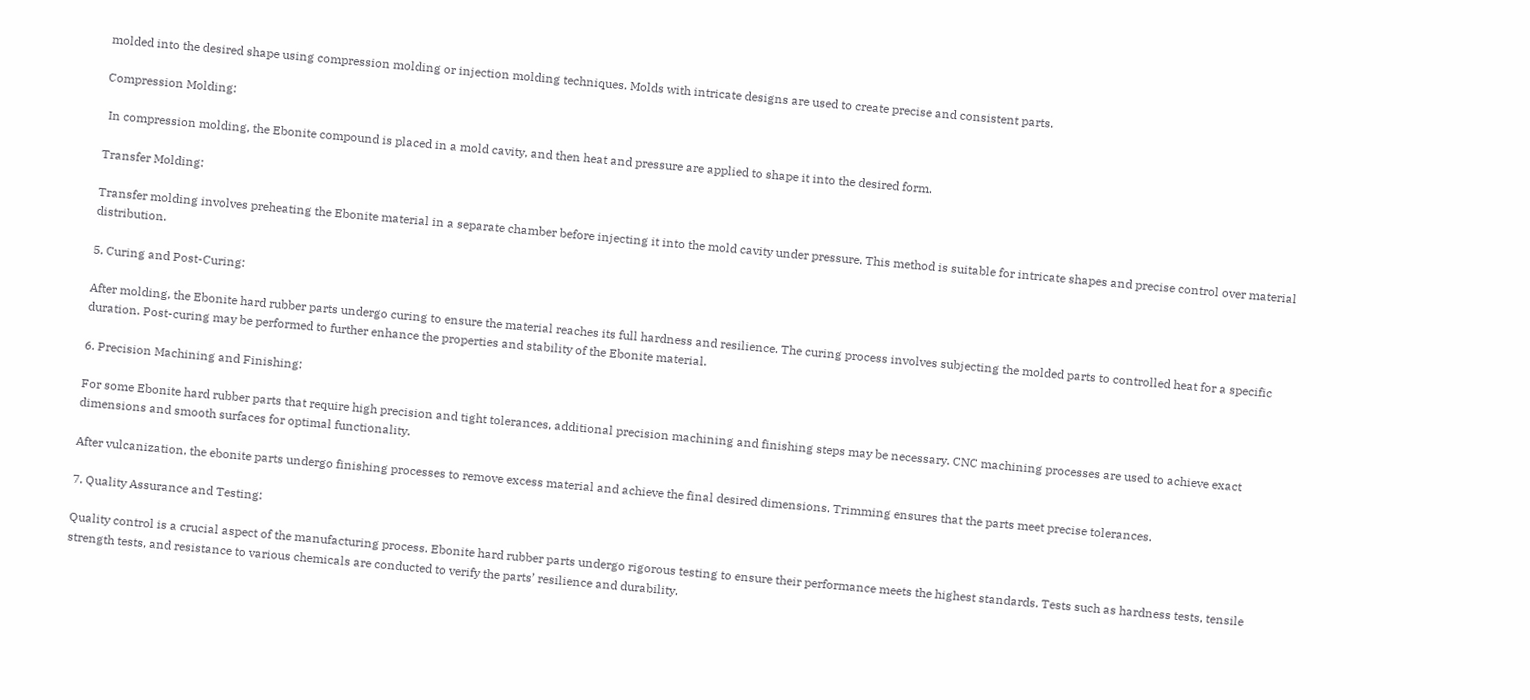molded into the desired shape using compression molding or injection molding techniques. Molds with intricate designs are used to create precise and consistent parts.

Compression Molding:

 In compression molding, the Ebonite compound is placed in a mold cavity, and then heat and pressure are applied to shape it into the desired form.

Transfer Molding:

Transfer molding involves preheating the Ebonite material in a separate chamber before injecting it into the mold cavity under pressure. This method is suitable for intricate shapes and precise control over material distribution.

5. Curing and Post-Curing:

After molding, the Ebonite hard rubber parts undergo curing to ensure the material reaches its full hardness and resilience. The curing process involves subjecting the molded parts to controlled heat for a specific duration. Post-curing may be performed to further enhance the properties and stability of the Ebonite material.

6. Precision Machining and Finishing:

For some Ebonite hard rubber parts that require high precision and tight tolerances, additional precision machining and finishing steps may be necessary. CNC machining processes are used to achieve exact dimensions and smooth surfaces for optimal functionality.

After vulcanization, the ebonite parts undergo finishing processes to remove excess material and achieve the final desired dimensions. Trimming ensures that the parts meet precise tolerances.

7. Quality Assurance and Testing:

Quality control is a crucial aspect of the manufacturing process. Ebonite hard rubber parts undergo rigorous testing to ensure their performance meets the highest standards. Tests such as hardness tests, tensile strength tests, and resistance to various chemicals are conducted to verify the parts’ resilience and durability.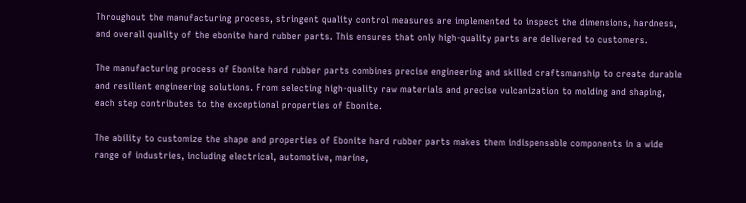Throughout the manufacturing process, stringent quality control measures are implemented to inspect the dimensions, hardness, and overall quality of the ebonite hard rubber parts. This ensures that only high-quality parts are delivered to customers.

The manufacturing process of Ebonite hard rubber parts combines precise engineering and skilled craftsmanship to create durable and resilient engineering solutions. From selecting high-quality raw materials and precise vulcanization to molding and shaping, each step contributes to the exceptional properties of Ebonite.

The ability to customize the shape and properties of Ebonite hard rubber parts makes them indispensable components in a wide range of industries, including electrical, automotive, marine,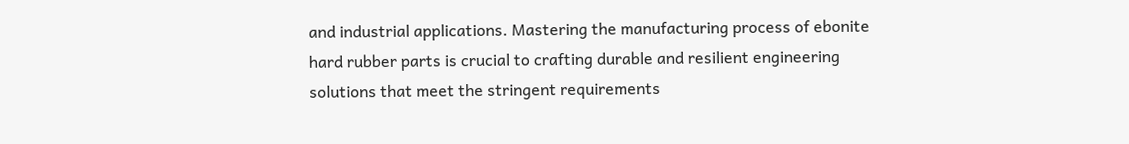and industrial applications. Mastering the manufacturing process of ebonite hard rubber parts is crucial to crafting durable and resilient engineering solutions that meet the stringent requirements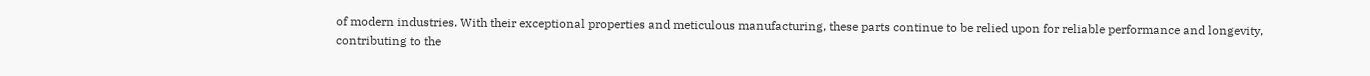of modern industries. With their exceptional properties and meticulous manufacturing, these parts continue to be relied upon for reliable performance and longevity, contributing to the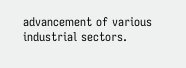advancement of various industrial sectors.